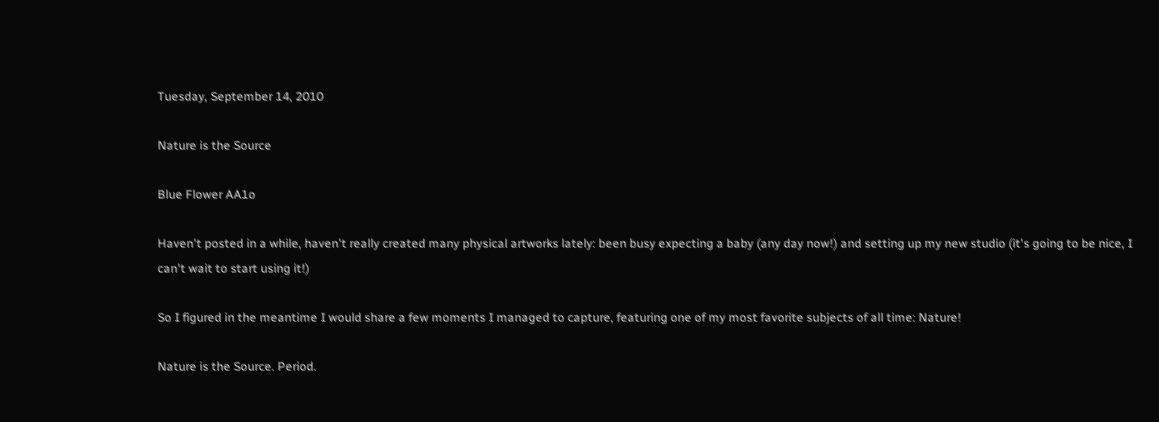Tuesday, September 14, 2010

Nature is the Source

Blue Flower AA1o

Haven't posted in a while, haven't really created many physical artworks lately: been busy expecting a baby (any day now!) and setting up my new studio (it's going to be nice, I can't wait to start using it!)

So I figured in the meantime I would share a few moments I managed to capture, featuring one of my most favorite subjects of all time: Nature!

Nature is the Source. Period.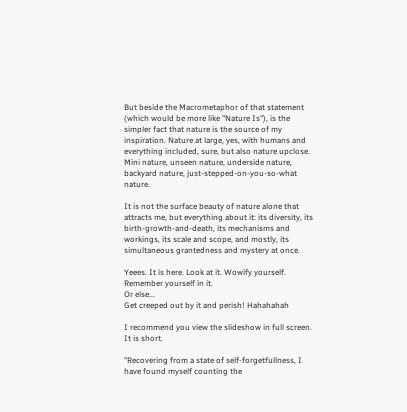But beside the Macrometaphor of that statement (which would be more like "Nature Is"), is the simpler fact that nature is the source of my inspiration. Nature at large, yes, with humans and everything included, sure, but also nature upclose. Mini nature, unseen nature, underside nature, backyard nature, just-stepped-on-you-so-what nature.

It is not the surface beauty of nature alone that attracts me, but everything about it: its diversity, its birth-growth-and-death, its mechanisms and workings, its scale and scope, and mostly, its simultaneous grantedness and mystery at once.

Yeees. It is here. Look at it. Wowify yourself. Remember yourself in it.
Or else...
Get creeped out by it and perish! Hahahahah

I recommend you view the slideshow in full screen. It is short.

"Recovering from a state of self-forgetfullness, I have found myself counting the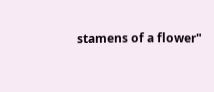stamens of a flower"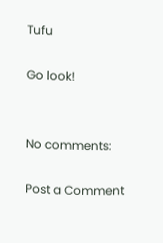Tufu

Go look!


No comments:

Post a Comment